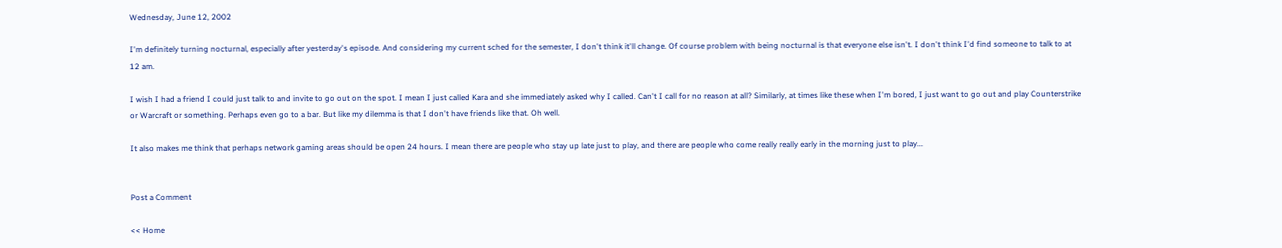Wednesday, June 12, 2002

I'm definitely turning nocturnal, especially after yesterday's episode. And considering my current sched for the semester, I don't think it'll change. Of course problem with being nocturnal is that everyone else isn't. I don't think I'd find someone to talk to at 12 am.

I wish I had a friend I could just talk to and invite to go out on the spot. I mean I just called Kara and she immediately asked why I called. Can't I call for no reason at all? Similarly, at times like these when I'm bored, I just want to go out and play Counterstrike or Warcraft or something. Perhaps even go to a bar. But like my dilemma is that I don't have friends like that. Oh well.

It also makes me think that perhaps network gaming areas should be open 24 hours. I mean there are people who stay up late just to play, and there are people who come really really early in the morning just to play...


Post a Comment

<< Home